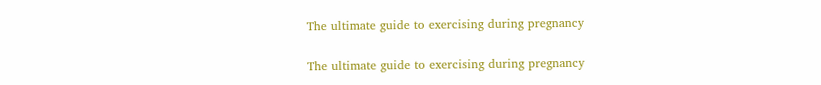The ultimate guide to exercising during pregnancy

The ultimate guide to exercising during pregnancy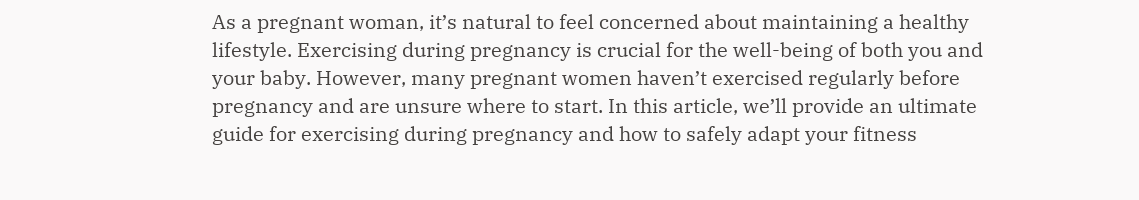As a pregnant woman, it’s natural to feel concerned about maintaining a healthy lifestyle. Exercising during pregnancy is crucial for the well-being of both you and your baby. However, many pregnant women haven’t exercised regularly before pregnancy and are unsure where to start. In this article, we’ll provide an ultimate guide for exercising during pregnancy and how to safely adapt your fitness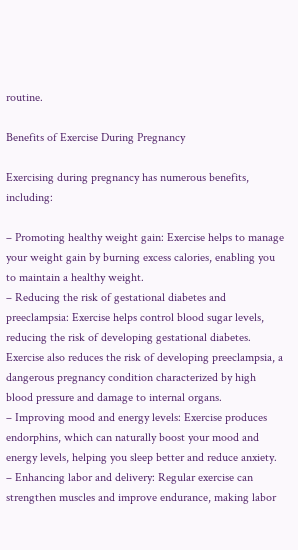routine.

Benefits of Exercise During Pregnancy

Exercising during pregnancy has numerous benefits, including:

– Promoting healthy weight gain: Exercise helps to manage your weight gain by burning excess calories, enabling you to maintain a healthy weight.
– Reducing the risk of gestational diabetes and preeclampsia: Exercise helps control blood sugar levels, reducing the risk of developing gestational diabetes. Exercise also reduces the risk of developing preeclampsia, a dangerous pregnancy condition characterized by high blood pressure and damage to internal organs.
– Improving mood and energy levels: Exercise produces endorphins, which can naturally boost your mood and energy levels, helping you sleep better and reduce anxiety.
– Enhancing labor and delivery: Regular exercise can strengthen muscles and improve endurance, making labor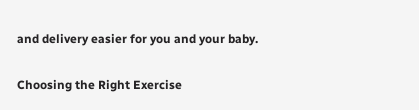and delivery easier for you and your baby.

Choosing the Right Exercise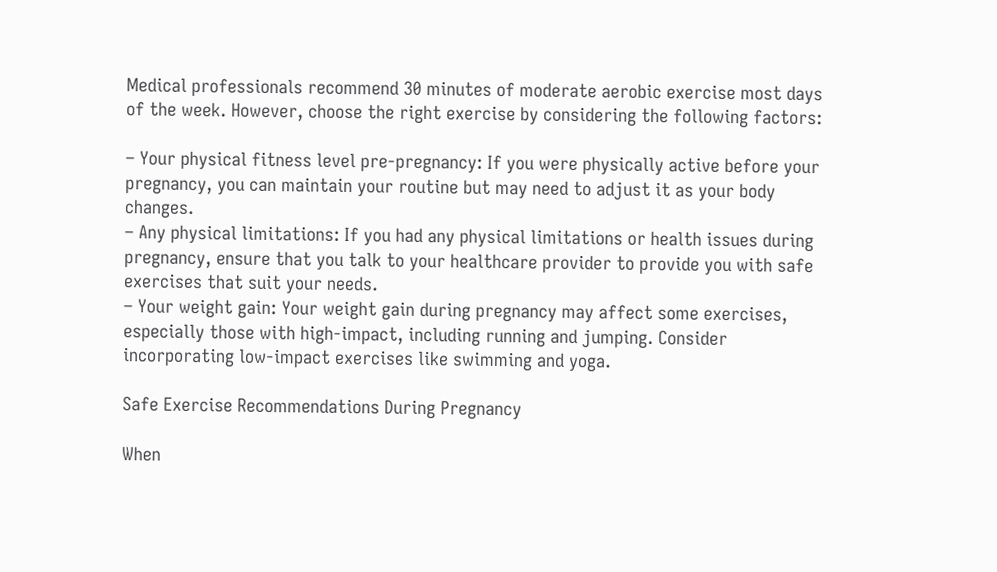Medical professionals recommend 30 minutes of moderate aerobic exercise most days of the week. However, choose the right exercise by considering the following factors:

– Your physical fitness level pre-pregnancy: If you were physically active before your pregnancy, you can maintain your routine but may need to adjust it as your body changes.
– Any physical limitations: If you had any physical limitations or health issues during pregnancy, ensure that you talk to your healthcare provider to provide you with safe exercises that suit your needs.
– Your weight gain: Your weight gain during pregnancy may affect some exercises, especially those with high-impact, including running and jumping. Consider incorporating low-impact exercises like swimming and yoga.

Safe Exercise Recommendations During Pregnancy

When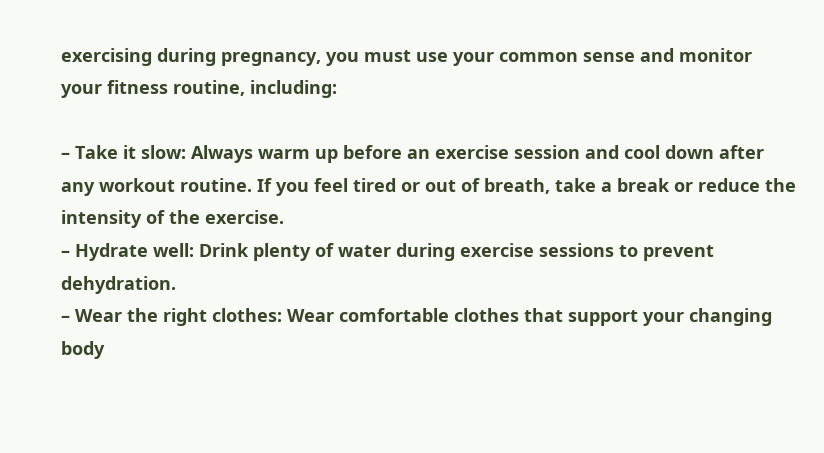exercising during pregnancy, you must use your common sense and monitor your fitness routine, including:

– Take it slow: Always warm up before an exercise session and cool down after any workout routine. If you feel tired or out of breath, take a break or reduce the intensity of the exercise.
– Hydrate well: Drink plenty of water during exercise sessions to prevent dehydration.
– Wear the right clothes: Wear comfortable clothes that support your changing body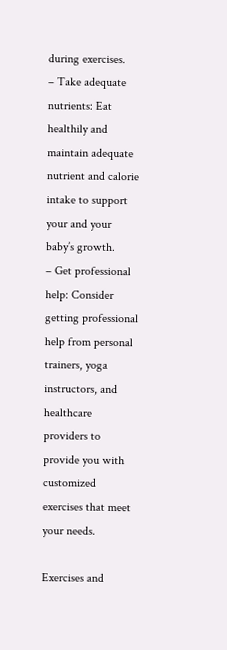during exercises.
– Take adequate nutrients: Eat healthily and maintain adequate nutrient and calorie intake to support your and your baby’s growth.
– Get professional help: Consider getting professional help from personal trainers, yoga instructors, and healthcare providers to provide you with customized exercises that meet your needs.

Exercises and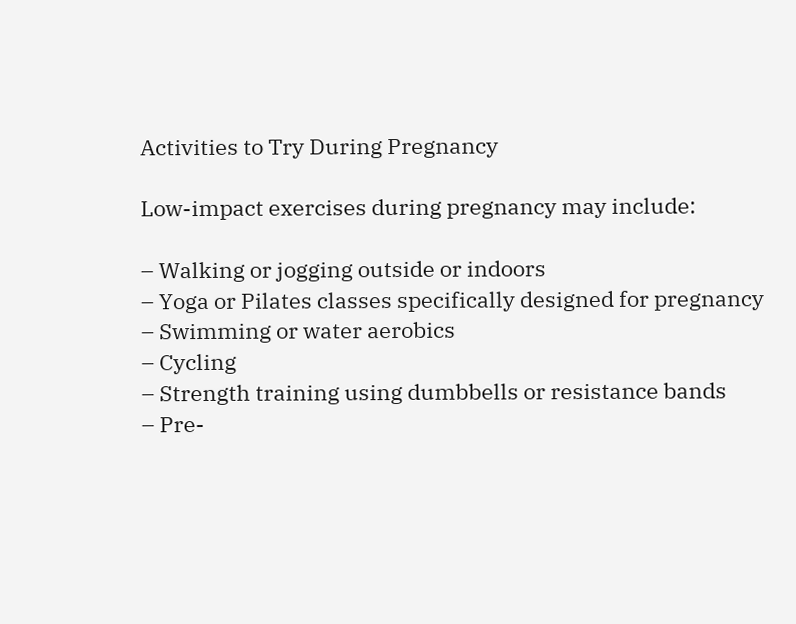Activities to Try During Pregnancy

Low-impact exercises during pregnancy may include:

– Walking or jogging outside or indoors
– Yoga or Pilates classes specifically designed for pregnancy
– Swimming or water aerobics
– Cycling
– Strength training using dumbbells or resistance bands
– Pre-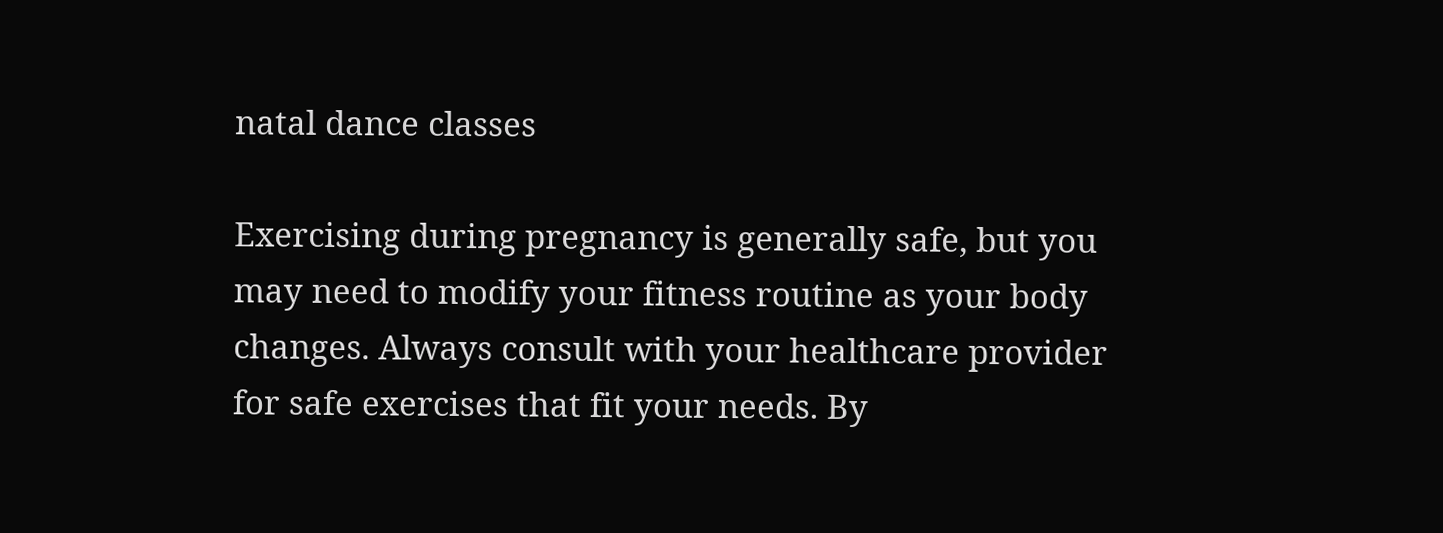natal dance classes

Exercising during pregnancy is generally safe, but you may need to modify your fitness routine as your body changes. Always consult with your healthcare provider for safe exercises that fit your needs. By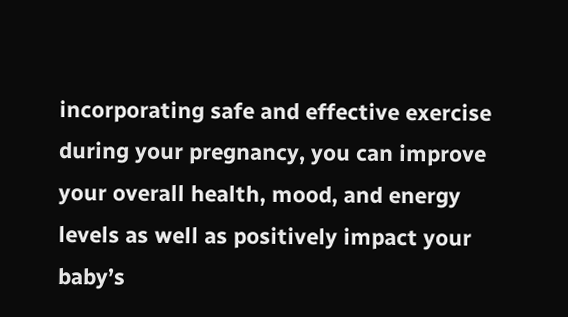incorporating safe and effective exercise during your pregnancy, you can improve your overall health, mood, and energy levels as well as positively impact your baby’s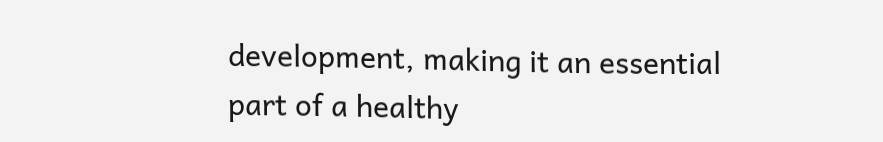development, making it an essential part of a healthy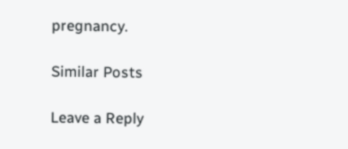pregnancy.

Similar Posts

Leave a Reply